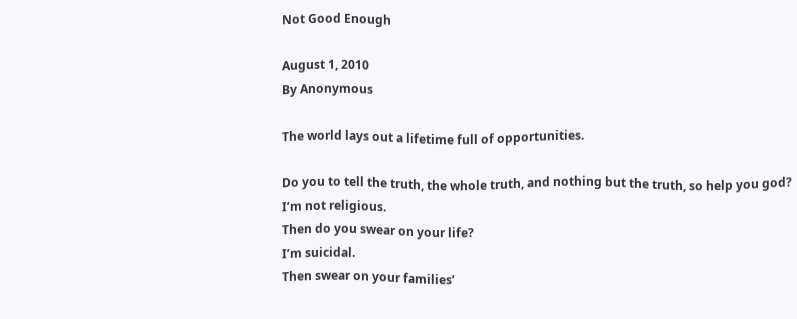Not Good Enough

August 1, 2010
By Anonymous

The world lays out a lifetime full of opportunities.

Do you to tell the truth, the whole truth, and nothing but the truth, so help you god?
I’m not religious.
Then do you swear on your life?
I’m suicidal.
Then swear on your families’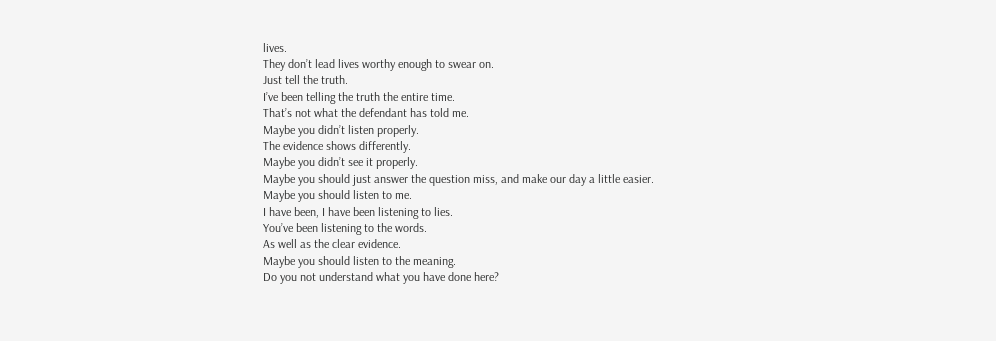lives.
They don’t lead lives worthy enough to swear on.
Just tell the truth.
I’ve been telling the truth the entire time.
That’s not what the defendant has told me.
Maybe you didn’t listen properly.
The evidence shows differently.
Maybe you didn’t see it properly.
Maybe you should just answer the question miss, and make our day a little easier.
Maybe you should listen to me.
I have been, I have been listening to lies.
You’ve been listening to the words.
As well as the clear evidence.
Maybe you should listen to the meaning.
Do you not understand what you have done here?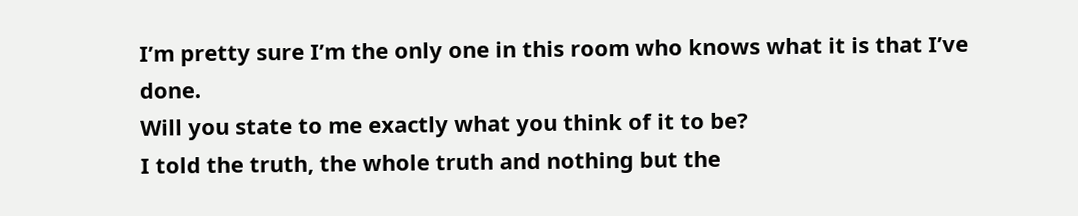I’m pretty sure I’m the only one in this room who knows what it is that I’ve done.
Will you state to me exactly what you think of it to be?
I told the truth, the whole truth and nothing but the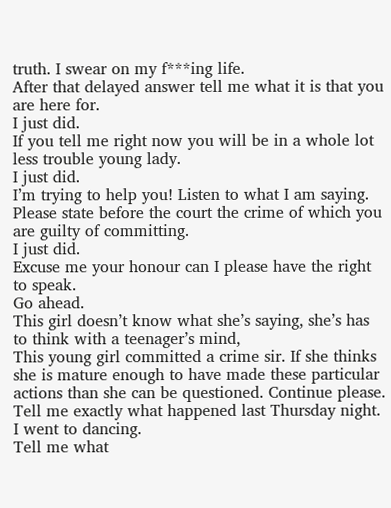truth. I swear on my f***ing life.
After that delayed answer tell me what it is that you are here for.
I just did.
If you tell me right now you will be in a whole lot less trouble young lady.
I just did.
I’m trying to help you! Listen to what I am saying. Please state before the court the crime of which you are guilty of committing.
I just did.
Excuse me your honour can I please have the right to speak.
Go ahead.
This girl doesn’t know what she’s saying, she’s has to think with a teenager’s mind,
This young girl committed a crime sir. If she thinks she is mature enough to have made these particular actions than she can be questioned. Continue please.
Tell me exactly what happened last Thursday night.
I went to dancing.
Tell me what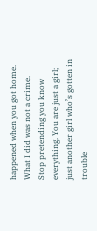happened when you got home.
What I did was not a crime.
Stop pretending you know everything. You are just a girl; just another girl who’s gotten in trouble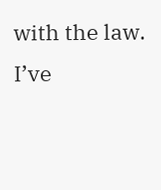with the law.
I’ve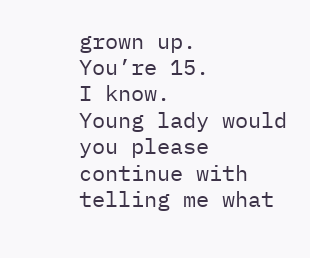grown up.
You’re 15.
I know.
Young lady would you please continue with telling me what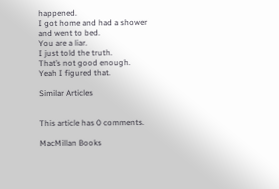happened.
I got home and had a shower and went to bed.
You are a liar.
I just told the truth.
That’s not good enough.
Yeah I figured that.

Similar Articles


This article has 0 comments.

MacMillan Books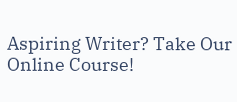Aspiring Writer? Take Our Online Course!